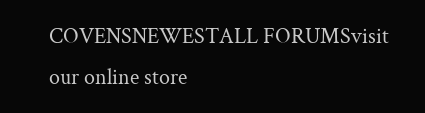COVENSNEWESTALL FORUMSvisit our online store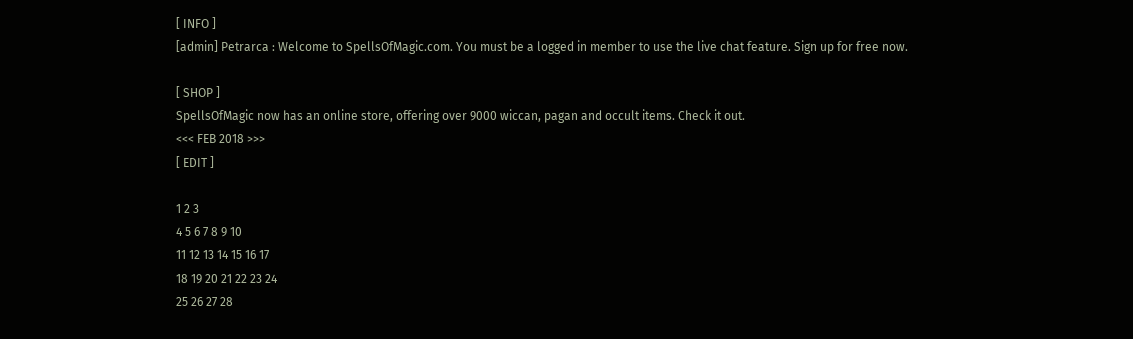[ INFO ]
[admin] Petrarca : Welcome to SpellsOfMagic.com. You must be a logged in member to use the live chat feature. Sign up for free now.

[ SHOP ]
SpellsOfMagic now has an online store, offering over 9000 wiccan, pagan and occult items. Check it out.
<<< FEB 2018 >>>
[ EDIT ]

1 2 3
4 5 6 7 8 9 10
11 12 13 14 15 16 17
18 19 20 21 22 23 24
25 26 27 28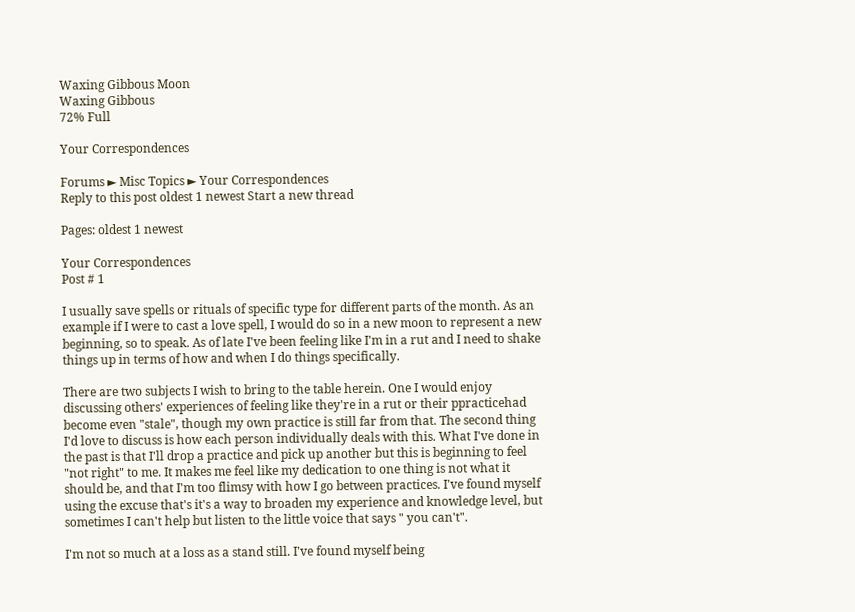Waxing Gibbous Moon
Waxing Gibbous
72% Full

Your Correspondences

Forums ► Misc Topics ► Your Correspondences
Reply to this post oldest 1 newest Start a new thread

Pages: oldest 1 newest

Your Correspondences
Post # 1

I usually save spells or rituals of specific type for different parts of the month. As an example if I were to cast a love spell, I would do so in a new moon to represent a new beginning, so to speak. As of late I've been feeling like I'm in a rut and I need to shake things up in terms of how and when I do things specifically.

There are two subjects I wish to bring to the table herein. One I would enjoy discussing others' experiences of feeling like they're in a rut or their ppracticehad become even "stale", though my own practice is still far from that. The second thing I'd love to discuss is how each person individually deals with this. What I've done in the past is that I'll drop a practice and pick up another but this is beginning to feel "not right" to me. It makes me feel like my dedication to one thing is not what it should be, and that I'm too flimsy with how I go between practices. I've found myself using the excuse that's it's a way to broaden my experience and knowledge level, but sometimes I can't help but listen to the little voice that says " you can't".

I'm not so much at a loss as a stand still. I've found myself being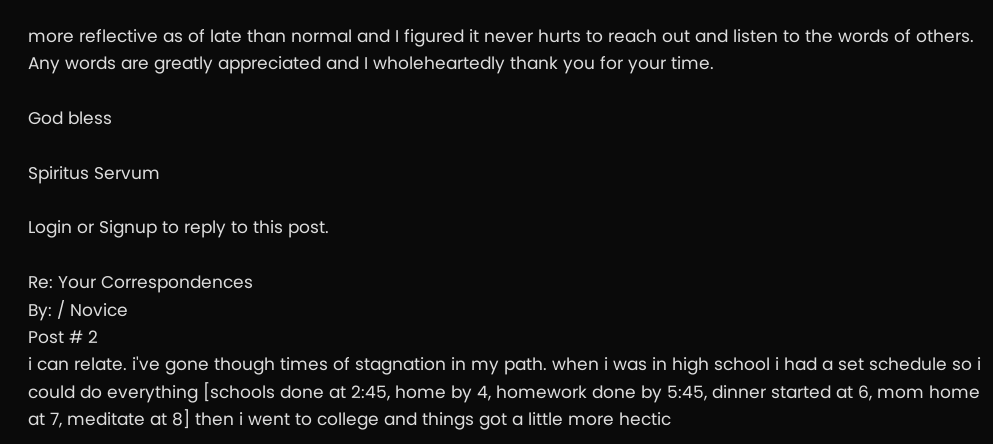more reflective as of late than normal and I figured it never hurts to reach out and listen to the words of others. Any words are greatly appreciated and I wholeheartedly thank you for your time.

God bless

Spiritus Servum

Login or Signup to reply to this post.

Re: Your Correspondences
By: / Novice
Post # 2
i can relate. i've gone though times of stagnation in my path. when i was in high school i had a set schedule so i could do everything [schools done at 2:45, home by 4, homework done by 5:45, dinner started at 6, mom home at 7, meditate at 8] then i went to college and things got a little more hectic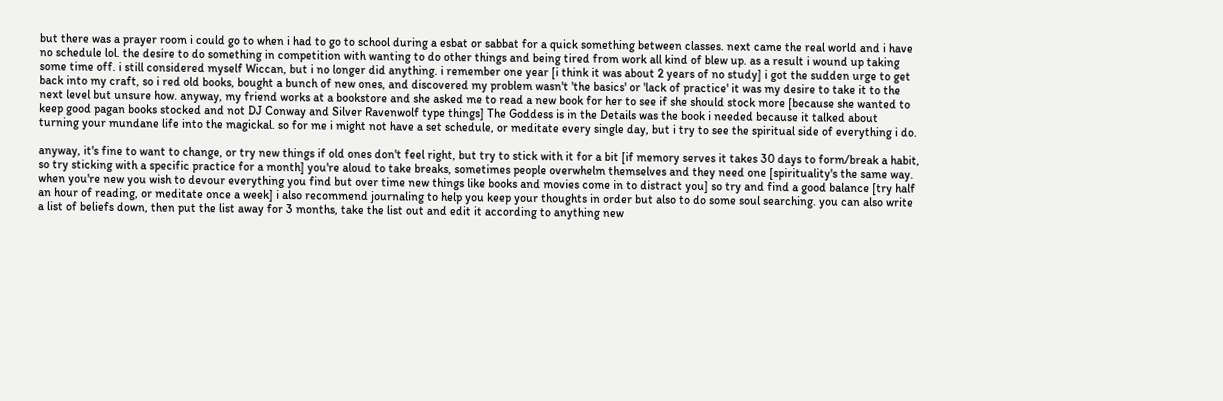but there was a prayer room i could go to when i had to go to school during a esbat or sabbat for a quick something between classes. next came the real world and i have no schedule lol. the desire to do something in competition with wanting to do other things and being tired from work all kind of blew up. as a result i wound up taking some time off. i still considered myself Wiccan, but i no longer did anything. i remember one year [i think it was about 2 years of no study] i got the sudden urge to get back into my craft, so i red old books, bought a bunch of new ones, and discovered my problem wasn't 'the basics' or 'lack of practice' it was my desire to take it to the next level but unsure how. anyway, my friend works at a bookstore and she asked me to read a new book for her to see if she should stock more [because she wanted to keep good pagan books stocked and not DJ Conway and Silver Ravenwolf type things] The Goddess is in the Details was the book i needed because it talked about turning your mundane life into the magickal. so for me i might not have a set schedule, or meditate every single day, but i try to see the spiritual side of everything i do.

anyway, it's fine to want to change, or try new things if old ones don't feel right, but try to stick with it for a bit [if memory serves it takes 30 days to form/break a habit, so try sticking with a specific practice for a month] you're aloud to take breaks, sometimes people overwhelm themselves and they need one [spirituality's the same way. when you're new you wish to devour everything you find but over time new things like books and movies come in to distract you] so try and find a good balance [try half an hour of reading, or meditate once a week] i also recommend journaling to help you keep your thoughts in order but also to do some soul searching. you can also write a list of beliefs down, then put the list away for 3 months, take the list out and edit it according to anything new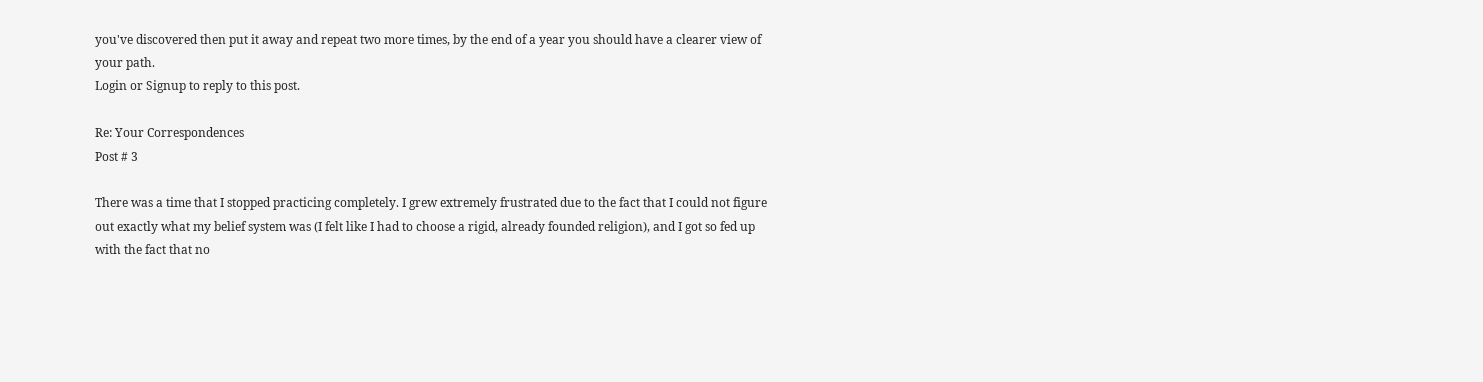you've discovered then put it away and repeat two more times, by the end of a year you should have a clearer view of your path.
Login or Signup to reply to this post.

Re: Your Correspondences
Post # 3

There was a time that I stopped practicing completely. I grew extremely frustrated due to the fact that I could not figure out exactly what my belief system was (I felt like I had to choose a rigid, already founded religion), and I got so fed up with the fact that no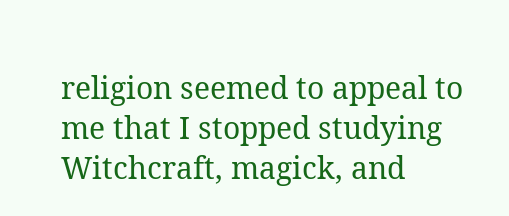religion seemed to appeal to me that I stopped studying Witchcraft, magick, and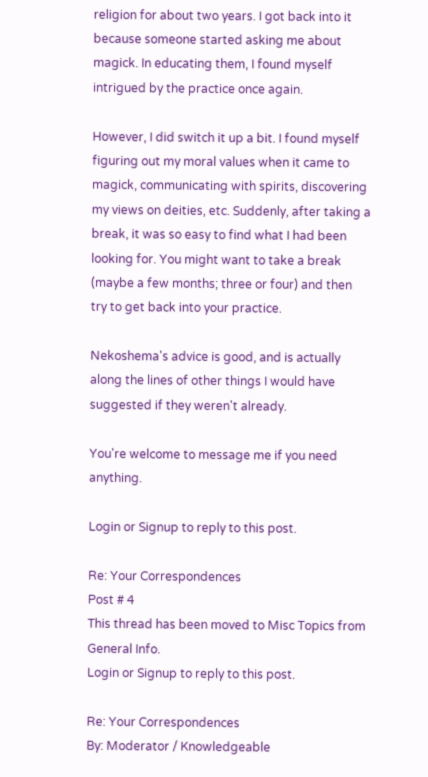religion for about two years. I got back into it because someone started asking me about magick. In educating them, I found myself intrigued by the practice once again.

However, I did switch it up a bit. I found myself figuring out my moral values when it came to magick, communicating with spirits, discovering my views on deities, etc. Suddenly, after taking a break, it was so easy to find what I had been looking for. You might want to take a break (maybe a few months; three or four) and then try to get back into your practice.

Nekoshema's advice is good, and is actually along the lines of other things I would have suggested if they weren't already.

You're welcome to message me if you need anything.

Login or Signup to reply to this post.

Re: Your Correspondences
Post # 4
This thread has been moved to Misc Topics from General Info.
Login or Signup to reply to this post.

Re: Your Correspondences
By: Moderator / Knowledgeable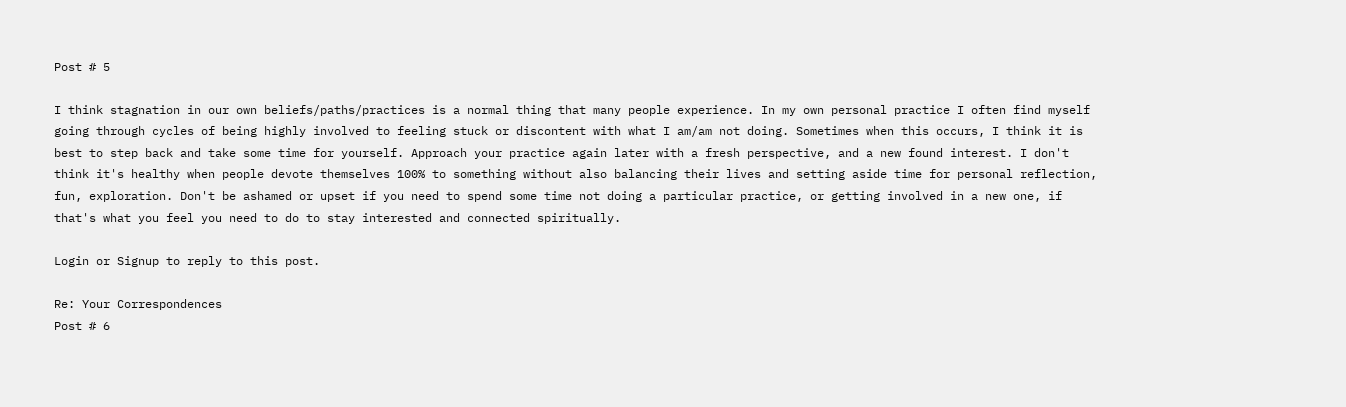Post # 5

I think stagnation in our own beliefs/paths/practices is a normal thing that many people experience. In my own personal practice I often find myself going through cycles of being highly involved to feeling stuck or discontent with what I am/am not doing. Sometimes when this occurs, I think it is best to step back and take some time for yourself. Approach your practice again later with a fresh perspective, and a new found interest. I don't think it's healthy when people devote themselves 100% to something without also balancing their lives and setting aside time for personal reflection, fun, exploration. Don't be ashamed or upset if you need to spend some time not doing a particular practice, or getting involved in a new one, if that's what you feel you need to do to stay interested and connected spiritually.

Login or Signup to reply to this post.

Re: Your Correspondences
Post # 6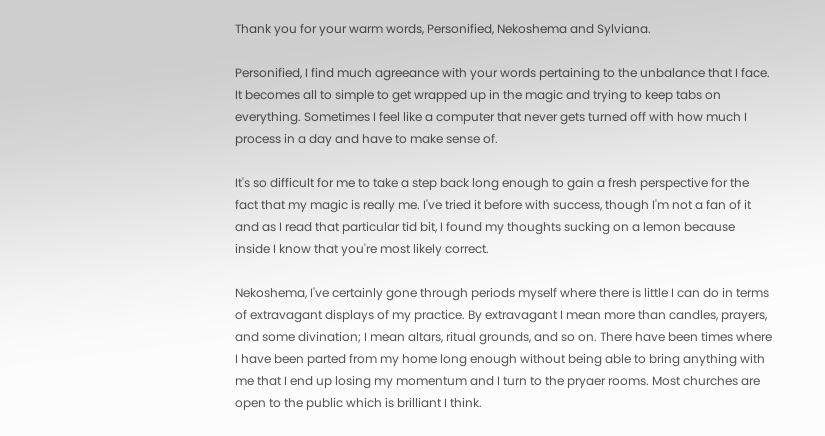Thank you for your warm words, Personified, Nekoshema and Sylviana.

Personified, I find much agreeance with your words pertaining to the unbalance that I face. It becomes all to simple to get wrapped up in the magic and trying to keep tabs on everything. Sometimes I feel like a computer that never gets turned off with how much I process in a day and have to make sense of.

It's so difficult for me to take a step back long enough to gain a fresh perspective for the fact that my magic is really me. I've tried it before with success, though I'm not a fan of it and as I read that particular tid bit, I found my thoughts sucking on a lemon because inside I know that you're most likely correct.

Nekoshema, I've certainly gone through periods myself where there is little I can do in terms of extravagant displays of my practice. By extravagant I mean more than candles, prayers, and some divination; I mean altars, ritual grounds, and so on. There have been times where I have been parted from my home long enough without being able to bring anything with me that I end up losing my momentum and I turn to the pryaer rooms. Most churches are open to the public which is brilliant I think.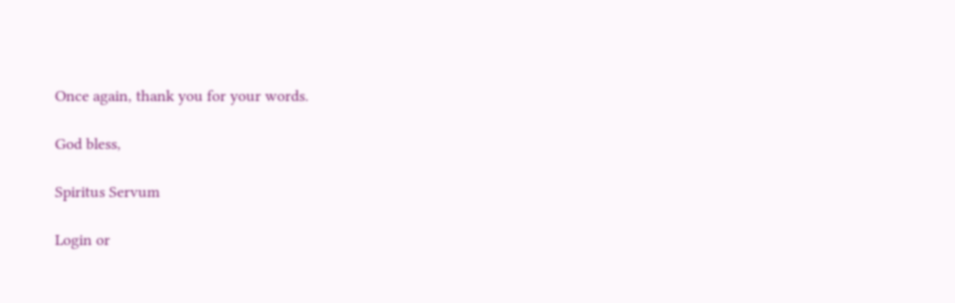Once again, thank you for your words.

God bless,

Spiritus Servum

Login or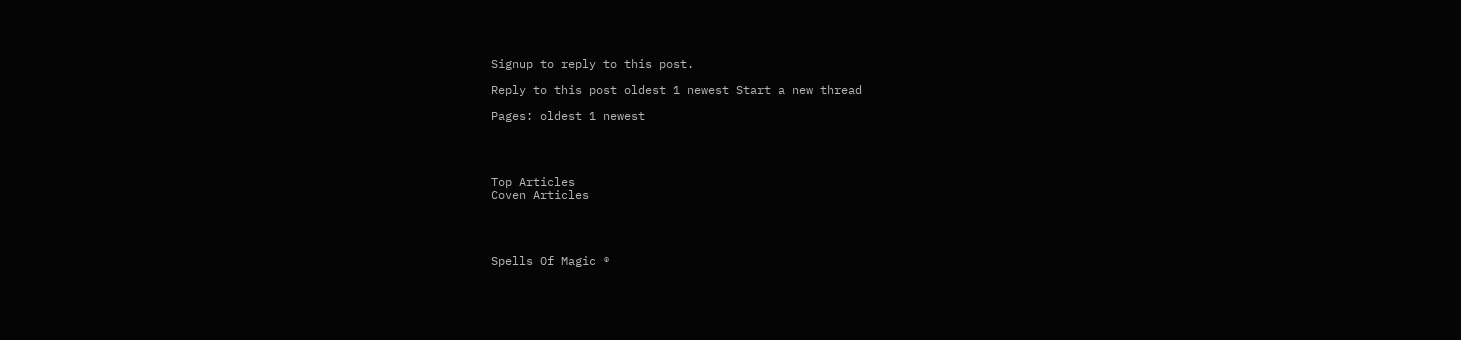Signup to reply to this post.

Reply to this post oldest 1 newest Start a new thread

Pages: oldest 1 newest




Top Articles
Coven Articles




Spells Of Magic ®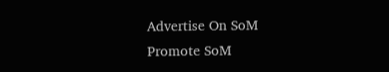Advertise On SoM
Promote SoM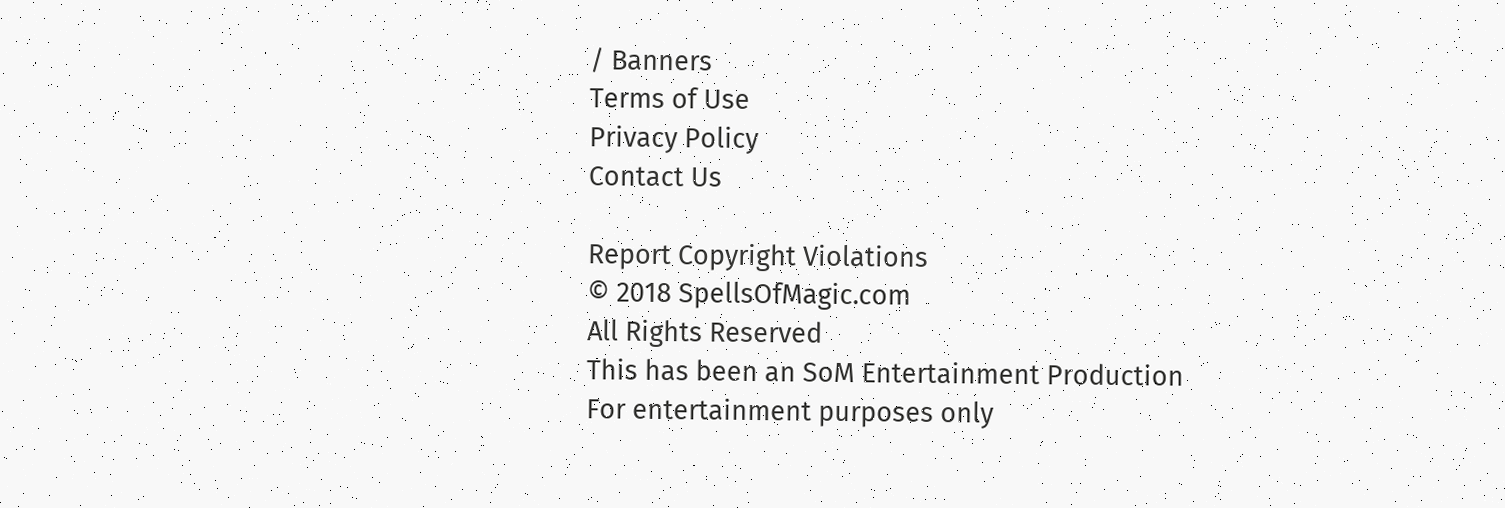/ Banners
Terms of Use
Privacy Policy
Contact Us

Report Copyright Violations
© 2018 SpellsOfMagic.com
All Rights Reserved
This has been an SoM Entertainment Production
For entertainment purposes only